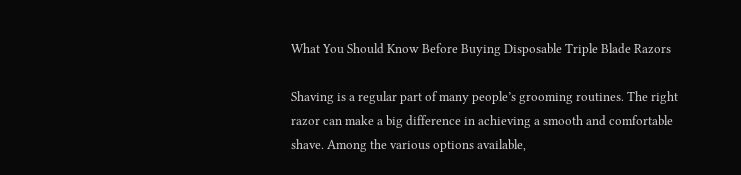What You Should Know Before Buying Disposable Triple Blade Razors

Shaving is a regular part of many people’s grooming routines. The right razor can make a big difference in achieving a smooth and comfortable shave. Among the various options available,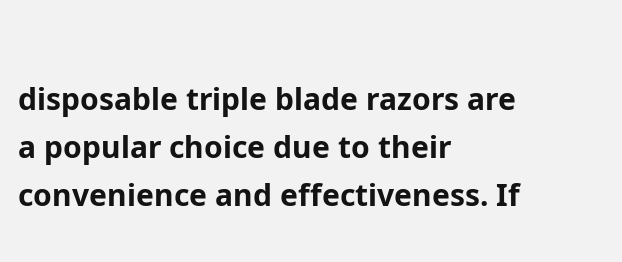disposable triple blade razors are a popular choice due to their convenience and effectiveness. If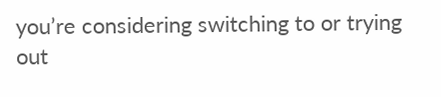you’re considering switching to or trying out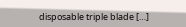disposable triple blade […]